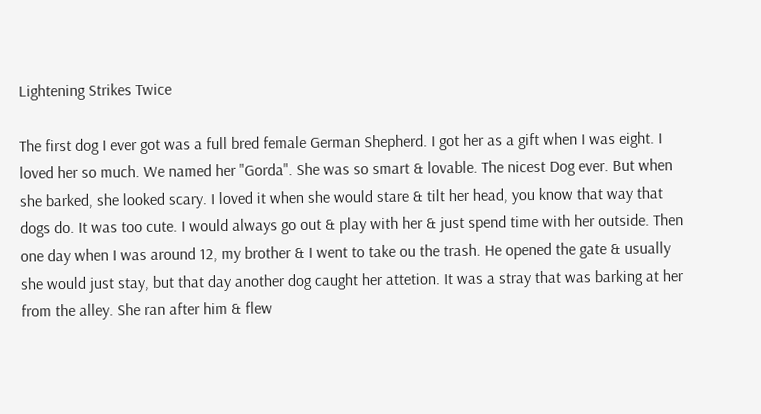Lightening Strikes Twice

The first dog I ever got was a full bred female German Shepherd. I got her as a gift when I was eight. I loved her so much. We named her "Gorda". She was so smart & lovable. The nicest Dog ever. But when she barked, she looked scary. I loved it when she would stare & tilt her head, you know that way that dogs do. It was too cute. I would always go out & play with her & just spend time with her outside. Then one day when I was around 12, my brother & I went to take ou the trash. He opened the gate & usually she would just stay, but that day another dog caught her attetion. It was a stray that was barking at her from the alley. She ran after him & flew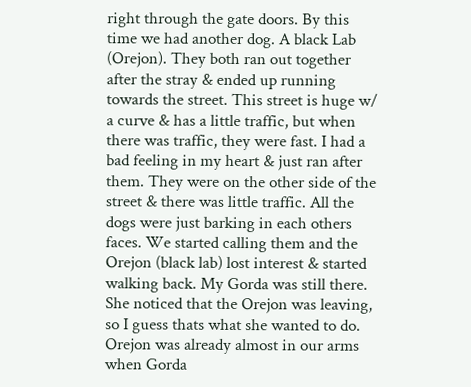right through the gate doors. By this time we had another dog. A black Lab (Orejon). They both ran out together after the stray & ended up running towards the street. This street is huge w/ a curve & has a little traffic, but when there was traffic, they were fast. I had a bad feeling in my heart & just ran after them. They were on the other side of the street & there was little traffic. All the dogs were just barking in each others faces. We started calling them and the Orejon (black lab) lost interest & started walking back. My Gorda was still there. She noticed that the Orejon was leaving, so I guess thats what she wanted to do. Orejon was already almost in our arms when Gorda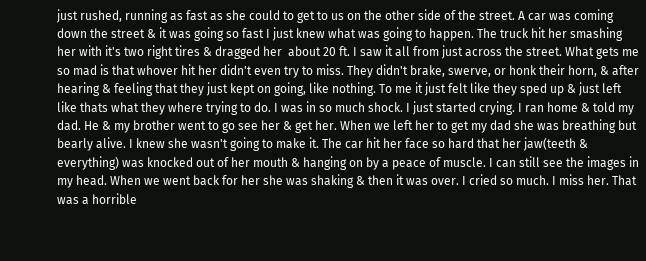just rushed, running as fast as she could to get to us on the other side of the street. A car was coming down the street & it was going so fast I just knew what was going to happen. The truck hit her smashing her with it's two right tires & dragged her  about 20 ft. I saw it all from just across the street. What gets me so mad is that whover hit her didn't even try to miss. They didn't brake, swerve, or honk their horn, & after hearing & feeling that they just kept on going, like nothing. To me it just felt like they sped up & just left like thats what they where trying to do. I was in so much shock. I just started crying. I ran home & told my dad. He & my brother went to go see her & get her. When we left her to get my dad she was breathing but bearly alive. I knew she wasn't going to make it. The car hit her face so hard that her jaw(teeth & everything) was knocked out of her mouth & hanging on by a peace of muscle. I can still see the images in my head. When we went back for her she was shaking & then it was over. I cried so much. I miss her. That was a horrible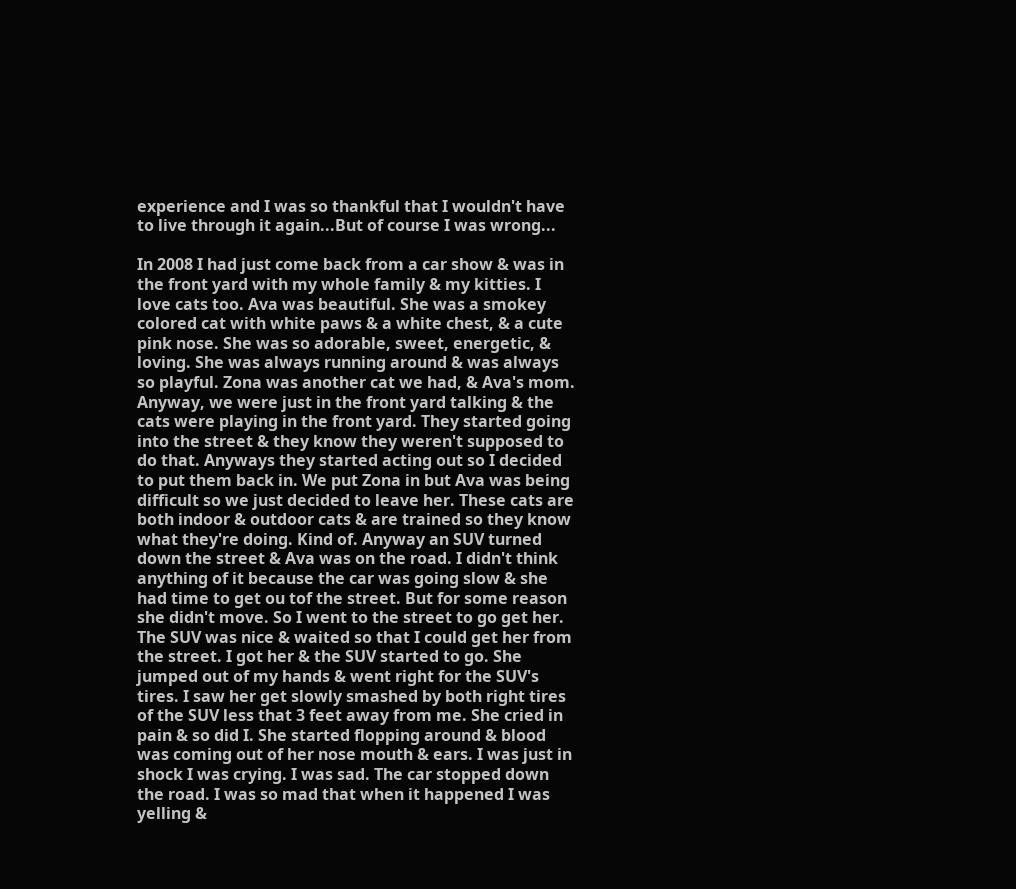experience and I was so thankful that I wouldn't have to live through it again...But of course I was wrong...

In 2008 I had just come back from a car show & was in the front yard with my whole family & my kitties. I love cats too. Ava was beautiful. She was a smokey colored cat with white paws & a white chest, & a cute pink nose. She was so adorable, sweet, energetic, & loving. She was always running around & was always so playful. Zona was another cat we had, & Ava's mom. Anyway, we were just in the front yard talking & the cats were playing in the front yard. They started going into the street & they know they weren't supposed to do that. Anyways they started acting out so I decided to put them back in. We put Zona in but Ava was being difficult so we just decided to leave her. These cats are both indoor & outdoor cats & are trained so they know what they're doing. Kind of. Anyway an SUV turned down the street & Ava was on the road. I didn't think anything of it because the car was going slow & she had time to get ou tof the street. But for some reason she didn't move. So I went to the street to go get her. The SUV was nice & waited so that I could get her from the street. I got her & the SUV started to go. She jumped out of my hands & went right for the SUV's tires. I saw her get slowly smashed by both right tires of the SUV less that 3 feet away from me. She cried in pain & so did I. She started flopping around & blood was coming out of her nose mouth & ears. I was just in shock I was crying. I was sad. The car stopped down the road. I was so mad that when it happened I was yelling &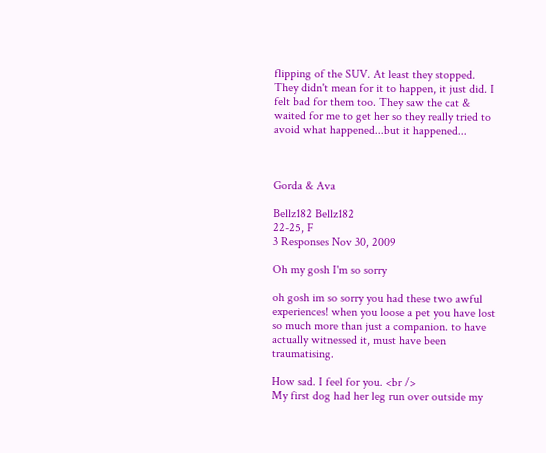flipping of the SUV. At least they stopped. They didn't mean for it to happen, it just did. I felt bad for them too. They saw the cat & waited for me to get her so they really tried to avoid what happened...but it happened...



Gorda & Ava

Bellz182 Bellz182
22-25, F
3 Responses Nov 30, 2009

Oh my gosh I'm so sorry

oh gosh im so sorry you had these two awful experiences! when you loose a pet you have lost so much more than just a companion. to have actually witnessed it, must have been traumatising.

How sad. I feel for you. <br />
My first dog had her leg run over outside my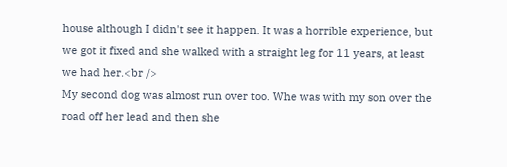house although I didn't see it happen. It was a horrible experience, but we got it fixed and she walked with a straight leg for 11 years, at least we had her.<br />
My second dog was almost run over too. Whe was with my son over the road off her lead and then she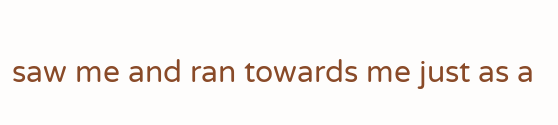saw me and ran towards me just as a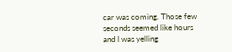car was coming. Those few seconds seemed like hours and I was yelling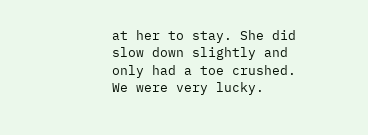at her to stay. She did slow down slightly and only had a toe crushed. We were very lucky.